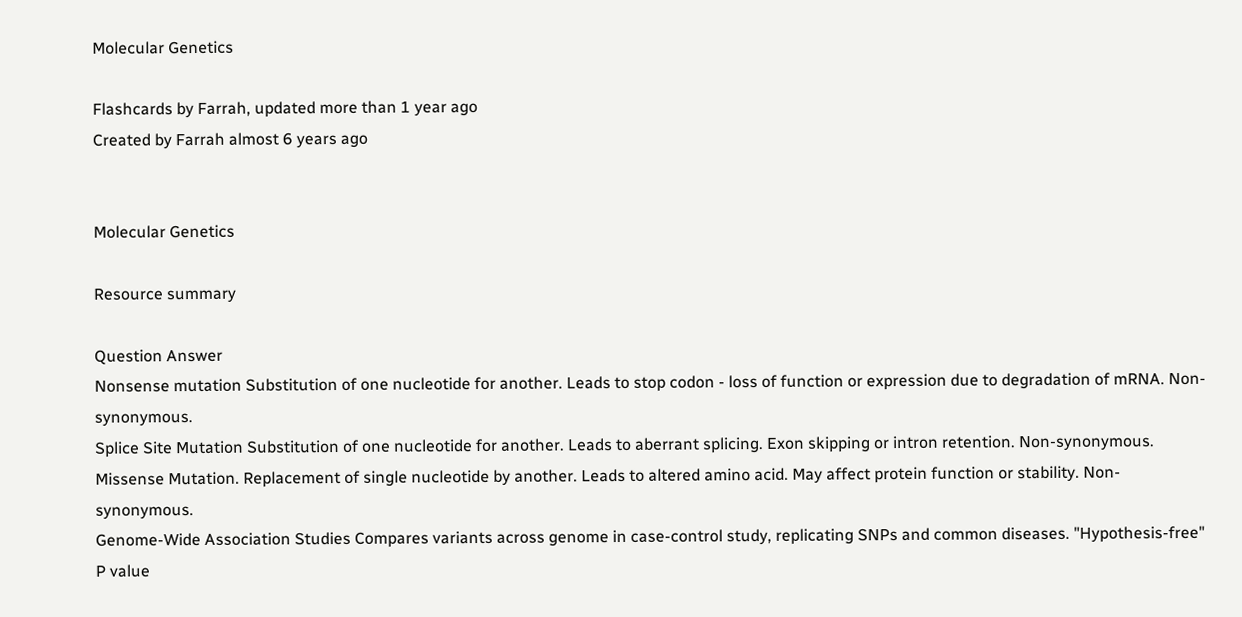Molecular Genetics

Flashcards by Farrah, updated more than 1 year ago
Created by Farrah almost 6 years ago


Molecular Genetics

Resource summary

Question Answer
Nonsense mutation Substitution of one nucleotide for another. Leads to stop codon - loss of function or expression due to degradation of mRNA. Non-synonymous.
Splice Site Mutation Substitution of one nucleotide for another. Leads to aberrant splicing. Exon skipping or intron retention. Non-synonymous.
Missense Mutation. Replacement of single nucleotide by another. Leads to altered amino acid. May affect protein function or stability. Non-synonymous.
Genome-Wide Association Studies Compares variants across genome in case-control study, replicating SNPs and common diseases. "Hypothesis-free" P value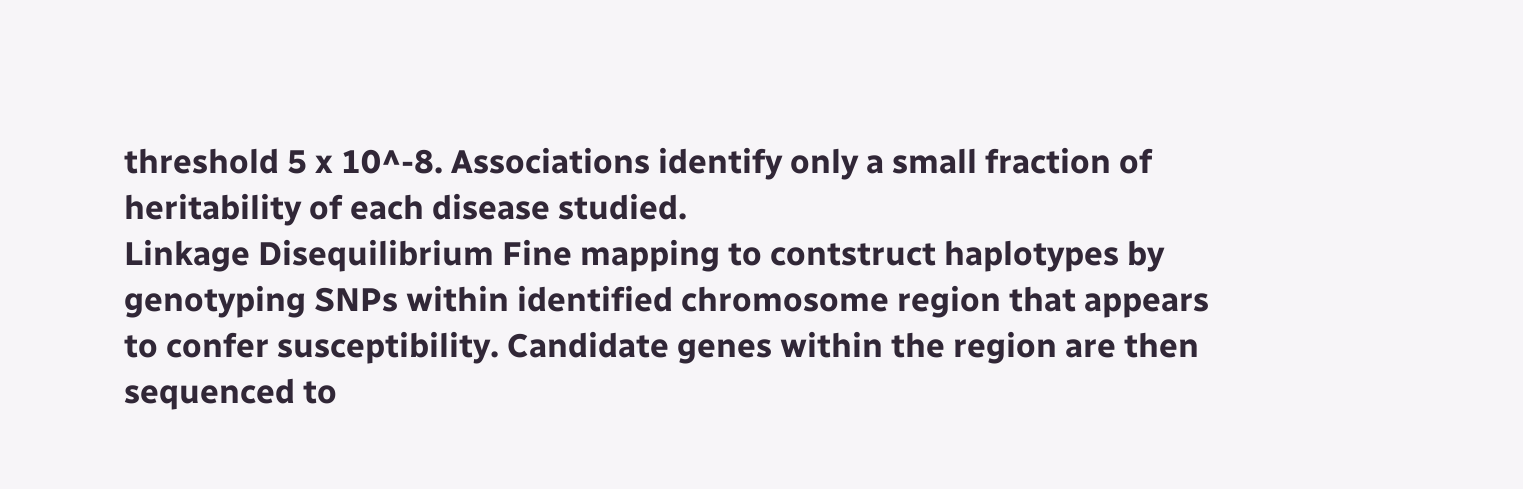threshold 5 x 10^-8. Associations identify only a small fraction of heritability of each disease studied.
Linkage Disequilibrium Fine mapping to contstruct haplotypes by genotyping SNPs within identified chromosome region that appears to confer susceptibility. Candidate genes within the region are then sequenced to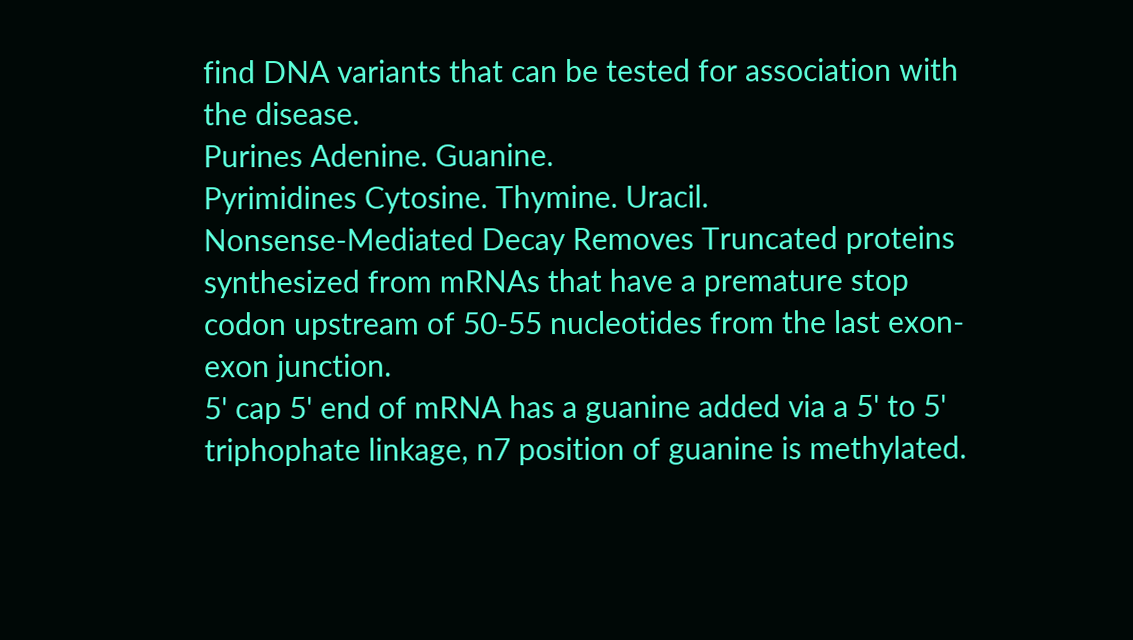find DNA variants that can be tested for association with the disease.
Purines Adenine. Guanine.
Pyrimidines Cytosine. Thymine. Uracil.
Nonsense-Mediated Decay Removes Truncated proteins synthesized from mRNAs that have a premature stop codon upstream of 50-55 nucleotides from the last exon-exon junction.
5' cap 5' end of mRNA has a guanine added via a 5' to 5' triphophate linkage, n7 position of guanine is methylated.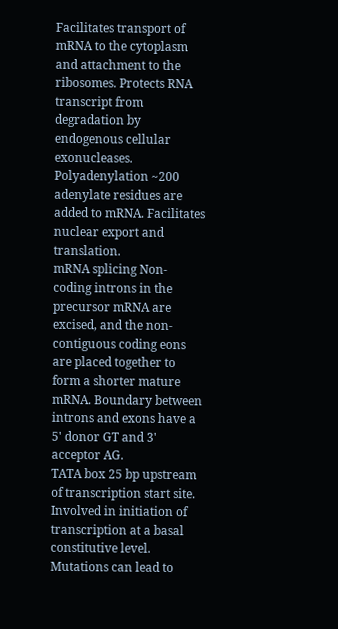Facilitates transport of mRNA to the cytoplasm and attachment to the ribosomes. Protects RNA transcript from degradation by endogenous cellular exonucleases.
Polyadenylation ~200 adenylate residues are added to mRNA. Facilitates nuclear export and translation.
mRNA splicing Non-coding introns in the precursor mRNA are excised, and the non-contiguous coding eons are placed together to form a shorter mature mRNA. Boundary between introns and exons have a 5' donor GT and 3' acceptor AG.
TATA box 25 bp upstream of transcription start site. Involved in initiation of transcription at a basal constitutive level. Mutations can lead to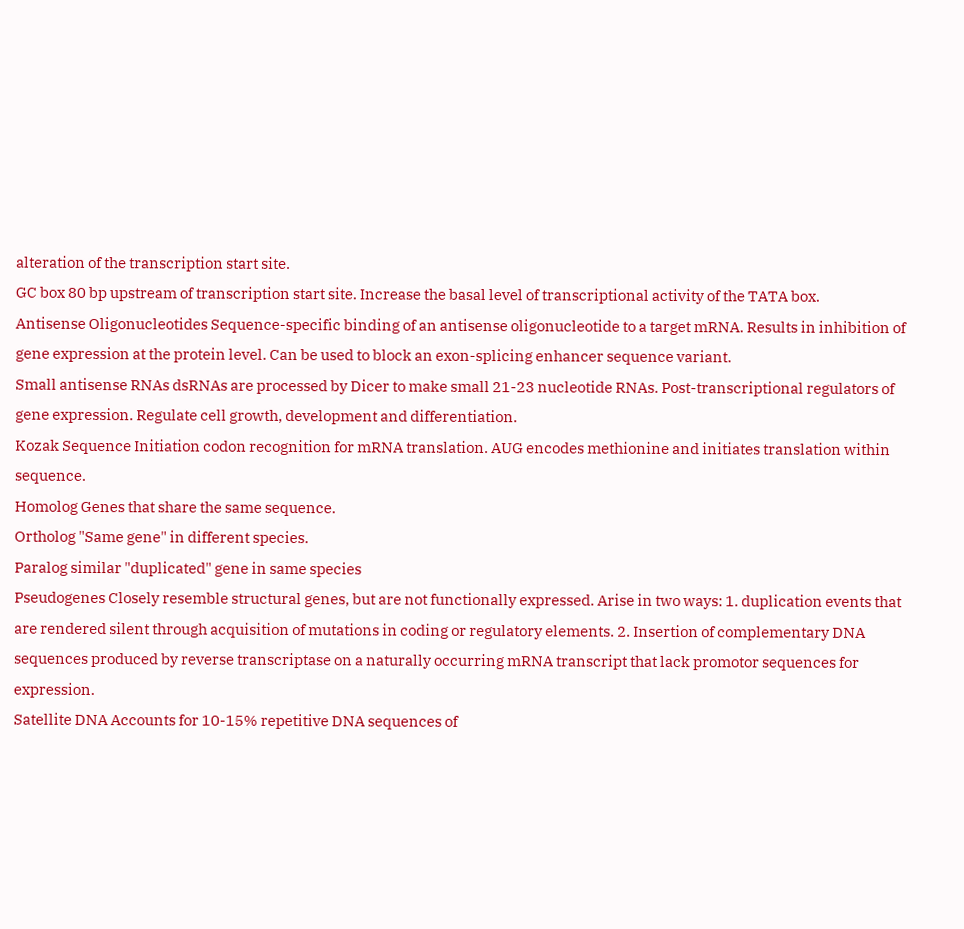alteration of the transcription start site.
GC box 80 bp upstream of transcription start site. Increase the basal level of transcriptional activity of the TATA box.
Antisense Oligonucleotides Sequence-specific binding of an antisense oligonucleotide to a target mRNA. Results in inhibition of gene expression at the protein level. Can be used to block an exon-splicing enhancer sequence variant.
Small antisense RNAs dsRNAs are processed by Dicer to make small 21-23 nucleotide RNAs. Post-transcriptional regulators of gene expression. Regulate cell growth, development and differentiation.
Kozak Sequence Initiation codon recognition for mRNA translation. AUG encodes methionine and initiates translation within sequence.
Homolog Genes that share the same sequence.
Ortholog "Same gene" in different species.
Paralog similar "duplicated" gene in same species
Pseudogenes Closely resemble structural genes, but are not functionally expressed. Arise in two ways: 1. duplication events that are rendered silent through acquisition of mutations in coding or regulatory elements. 2. Insertion of complementary DNA sequences produced by reverse transcriptase on a naturally occurring mRNA transcript that lack promotor sequences for expression.
Satellite DNA Accounts for 10-15% repetitive DNA sequences of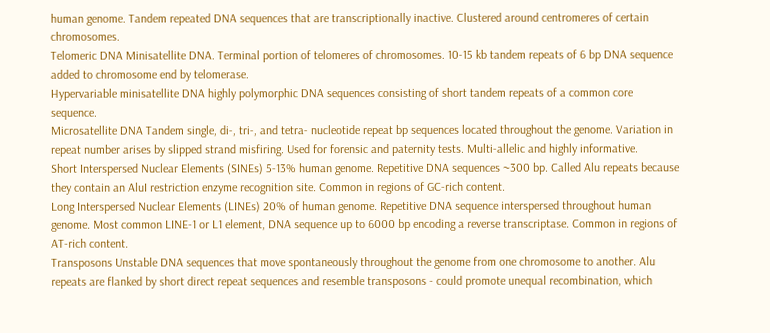human genome. Tandem repeated DNA sequences that are transcriptionally inactive. Clustered around centromeres of certain chromosomes.
Telomeric DNA Minisatellite DNA. Terminal portion of telomeres of chromosomes. 10-15 kb tandem repeats of 6 bp DNA sequence added to chromosome end by telomerase.
Hypervariable minisatellite DNA highly polymorphic DNA sequences consisting of short tandem repeats of a common core sequence.
Microsatellite DNA Tandem single, di-, tri-, and tetra- nucleotide repeat bp sequences located throughout the genome. Variation in repeat number arises by slipped strand misfiring. Used for forensic and paternity tests. Multi-allelic and highly informative.
Short Interspersed Nuclear Elements (SINEs) 5-13% human genome. Repetitive DNA sequences ~300 bp. Called Alu repeats because they contain an AluI restriction enzyme recognition site. Common in regions of GC-rich content.
Long Interspersed Nuclear Elements (LINEs) 20% of human genome. Repetitive DNA sequence interspersed throughout human genome. Most common LINE-1 or L1 element, DNA sequence up to 6000 bp encoding a reverse transcriptase. Common in regions of AT-rich content.
Transposons Unstable DNA sequences that move spontaneously throughout the genome from one chromosome to another. Alu repeats are flanked by short direct repeat sequences and resemble transposons - could promote unequal recombination, which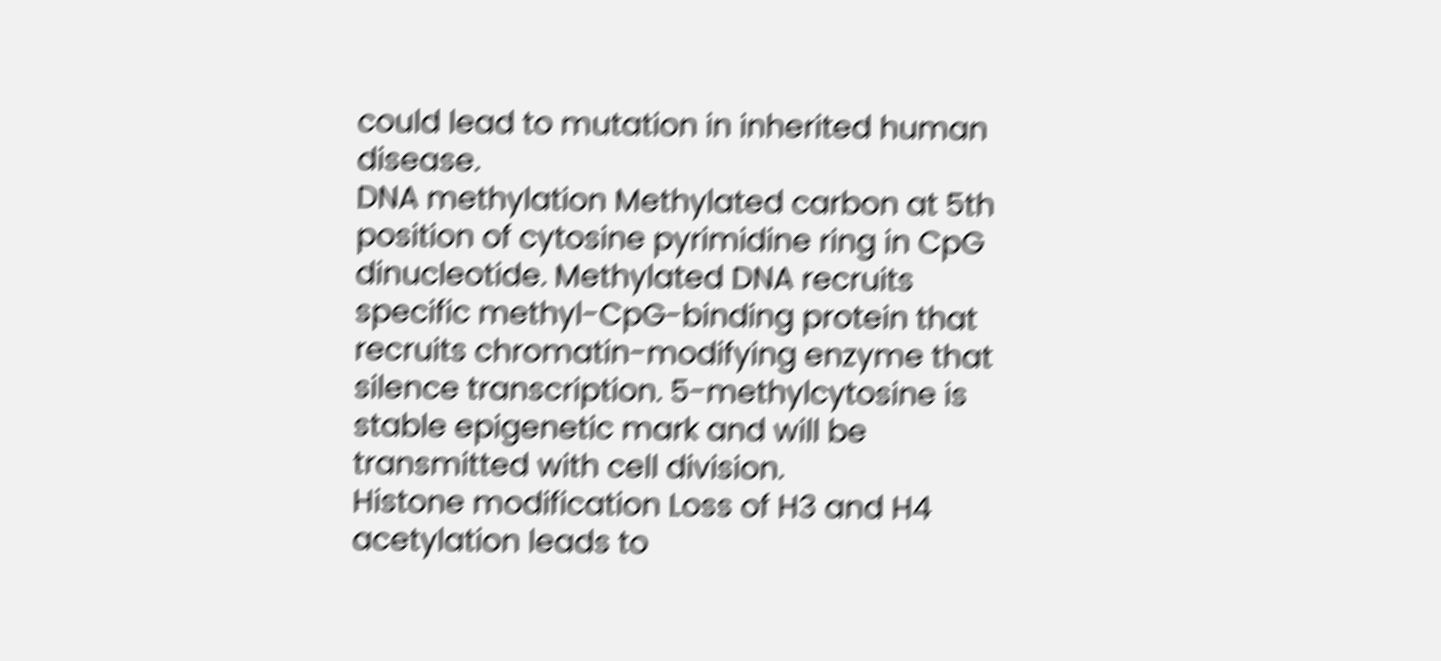could lead to mutation in inherited human disease.
DNA methylation Methylated carbon at 5th position of cytosine pyrimidine ring in CpG dinucleotide. Methylated DNA recruits specific methyl-CpG-binding protein that recruits chromatin-modifying enzyme that silence transcription. 5-methylcytosine is stable epigenetic mark and will be transmitted with cell division.
Histone modification Loss of H3 and H4 acetylation leads to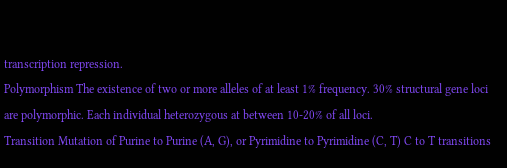transcription repression.
Polymorphism The existence of two or more alleles of at least 1% frequency. 30% structural gene loci are polymorphic. Each individual heterozygous at between 10-20% of all loci.
Transition Mutation of Purine to Purine (A, G), or Pyrimidine to Pyrimidine (C, T) C to T transitions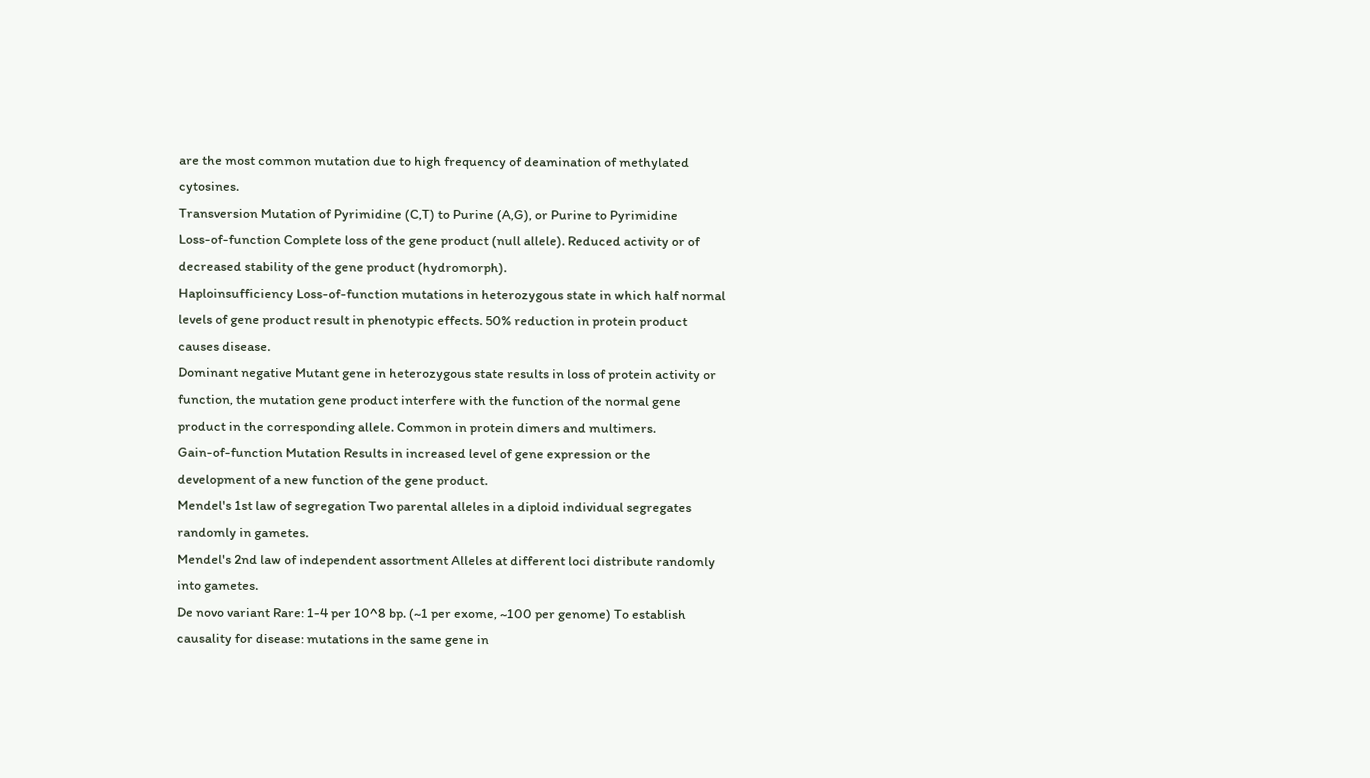are the most common mutation due to high frequency of deamination of methylated cytosines.
Transversion Mutation of Pyrimidine (C,T) to Purine (A,G), or Purine to Pyrimidine
Loss-of-function Complete loss of the gene product (null allele). Reduced activity or of decreased stability of the gene product (hydromorph).
Haploinsufficiency Loss-of-function mutations in heterozygous state in which half normal levels of gene product result in phenotypic effects. 50% reduction in protein product causes disease.
Dominant negative Mutant gene in heterozygous state results in loss of protein activity or function, the mutation gene product interfere with the function of the normal gene product in the corresponding allele. Common in protein dimers and multimers.
Gain-of-function Mutation Results in increased level of gene expression or the development of a new function of the gene product.
Mendel's 1st law of segregation Two parental alleles in a diploid individual segregates randomly in gametes.
Mendel's 2nd law of independent assortment Alleles at different loci distribute randomly into gametes.
De novo variant Rare: 1-4 per 10^8 bp. (~1 per exome, ~100 per genome) To establish causality for disease: mutations in the same gene in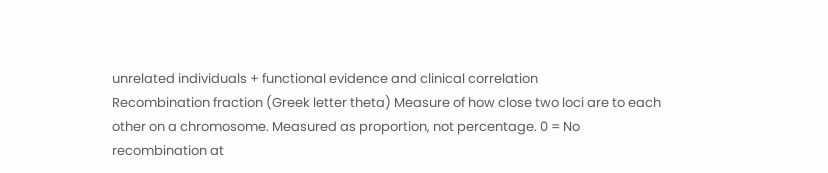unrelated individuals + functional evidence and clinical correlation
Recombination fraction (Greek letter theta) Measure of how close two loci are to each other on a chromosome. Measured as proportion, not percentage. 0 = No recombination at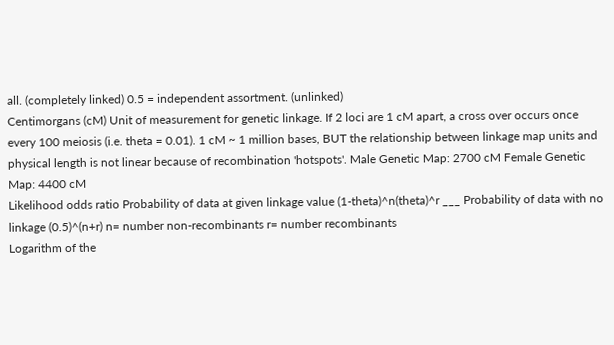all. (completely linked) 0.5 = independent assortment. (unlinked)
Centimorgans (cM) Unit of measurement for genetic linkage. If 2 loci are 1 cM apart, a cross over occurs once every 100 meiosis (i.e. theta = 0.01). 1 cM ~ 1 million bases, BUT the relationship between linkage map units and physical length is not linear because of recombination 'hotspots'. Male Genetic Map: 2700 cM Female Genetic Map: 4400 cM
Likelihood odds ratio Probability of data at given linkage value (1-theta)^n(theta)^r ___ Probability of data with no linkage (0.5)^(n+r) n= number non-recombinants r= number recombinants
Logarithm of the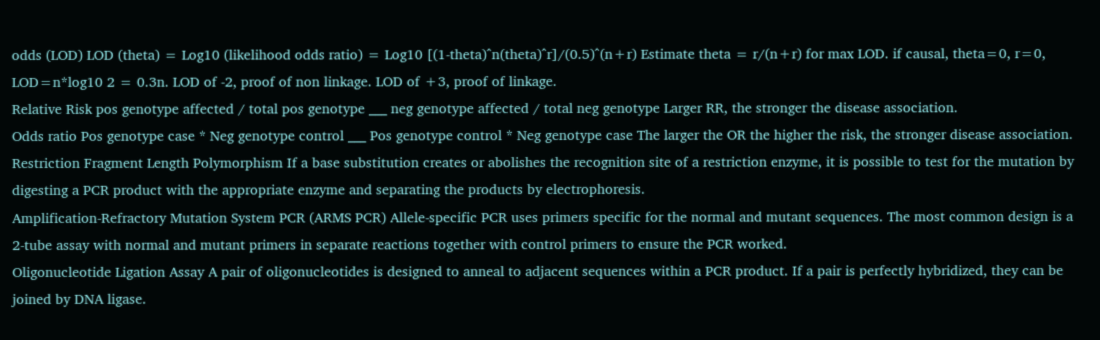odds (LOD) LOD (theta) = Log10 (likelihood odds ratio) = Log10 [(1-theta)^n(theta)^r]/(0.5)^(n+r) Estimate theta = r/(n+r) for max LOD. if causal, theta=0, r=0, LOD=n*log10 2 = 0.3n. LOD of -2, proof of non linkage. LOD of +3, proof of linkage.
Relative Risk pos genotype affected / total pos genotype ___ neg genotype affected / total neg genotype Larger RR, the stronger the disease association.
Odds ratio Pos genotype case * Neg genotype control ___ Pos genotype control * Neg genotype case The larger the OR the higher the risk, the stronger disease association.
Restriction Fragment Length Polymorphism If a base substitution creates or abolishes the recognition site of a restriction enzyme, it is possible to test for the mutation by digesting a PCR product with the appropriate enzyme and separating the products by electrophoresis.
Amplification-Refractory Mutation System PCR (ARMS PCR) Allele-specific PCR uses primers specific for the normal and mutant sequences. The most common design is a 2-tube assay with normal and mutant primers in separate reactions together with control primers to ensure the PCR worked.
Oligonucleotide Ligation Assay A pair of oligonucleotides is designed to anneal to adjacent sequences within a PCR product. If a pair is perfectly hybridized, they can be joined by DNA ligase.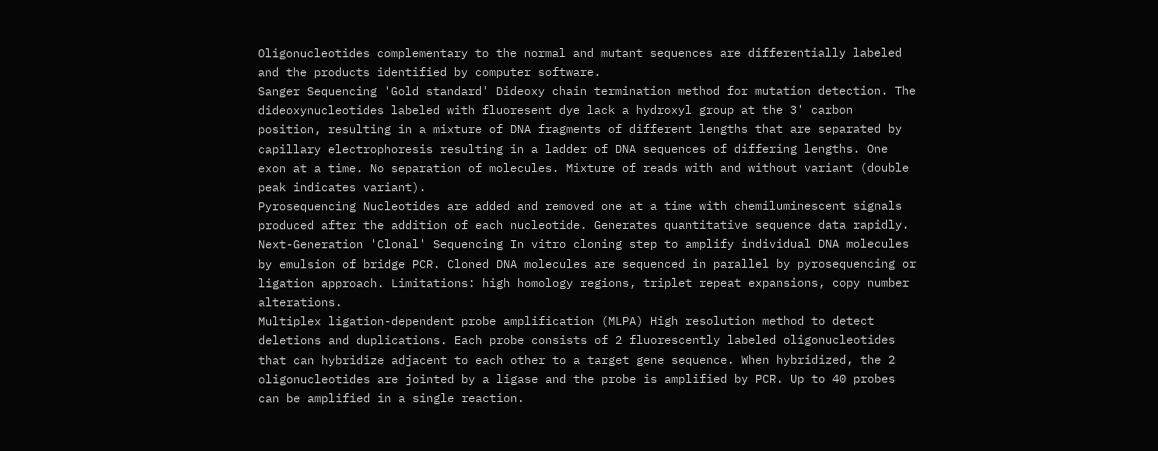Oligonucleotides complementary to the normal and mutant sequences are differentially labeled and the products identified by computer software.
Sanger Sequencing 'Gold standard' Dideoxy chain termination method for mutation detection. The dideoxynucleotides labeled with fluoresent dye lack a hydroxyl group at the 3' carbon position, resulting in a mixture of DNA fragments of different lengths that are separated by capillary electrophoresis resulting in a ladder of DNA sequences of differing lengths. One exon at a time. No separation of molecules. Mixture of reads with and without variant (double peak indicates variant).
Pyrosequencing Nucleotides are added and removed one at a time with chemiluminescent signals produced after the addition of each nucleotide. Generates quantitative sequence data rapidly.
Next-Generation 'Clonal' Sequencing In vitro cloning step to amplify individual DNA molecules by emulsion of bridge PCR. Cloned DNA molecules are sequenced in parallel by pyrosequencing or ligation approach. Limitations: high homology regions, triplet repeat expansions, copy number alterations.
Multiplex ligation-dependent probe amplification (MLPA) High resolution method to detect deletions and duplications. Each probe consists of 2 fluorescently labeled oligonucleotides that can hybridize adjacent to each other to a target gene sequence. When hybridized, the 2 oligonucleotides are jointed by a ligase and the probe is amplified by PCR. Up to 40 probes can be amplified in a single reaction.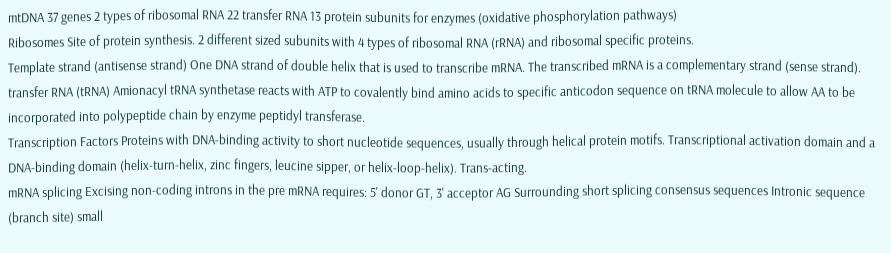mtDNA 37 genes 2 types of ribosomal RNA 22 transfer RNA 13 protein subunits for enzymes (oxidative phosphorylation pathways)
Ribosomes Site of protein synthesis. 2 different sized subunits with 4 types of ribosomal RNA (rRNA) and ribosomal specific proteins.
Template strand (antisense strand) One DNA strand of double helix that is used to transcribe mRNA. The transcribed mRNA is a complementary strand (sense strand).
transfer RNA (tRNA) Amionacyl tRNA synthetase reacts with ATP to covalently bind amino acids to specific anticodon sequence on tRNA molecule to allow AA to be incorporated into polypeptide chain by enzyme peptidyl transferase.
Transcription Factors Proteins with DNA-binding activity to short nucleotide sequences, usually through helical protein motifs. Transcriptional activation domain and a DNA-binding domain (helix-turn-helix, zinc fingers, leucine sipper, or helix-loop-helix). Trans-acting.
mRNA splicing Excising non-coding introns in the pre mRNA requires: 5' donor GT, 3' acceptor AG Surrounding short splicing consensus sequences Intronic sequence (branch site) small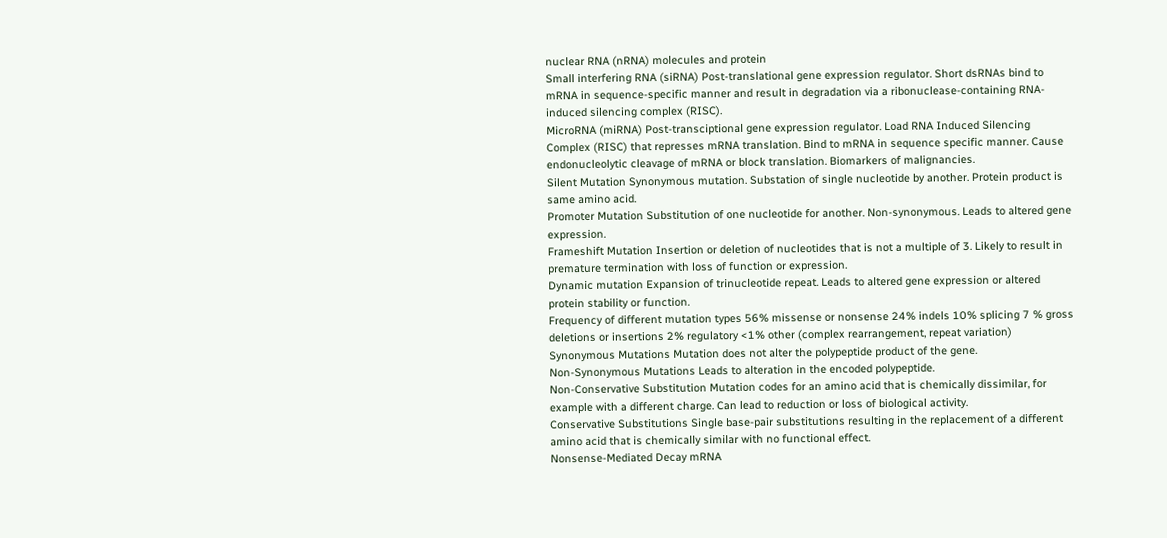nuclear RNA (nRNA) molecules and protein
Small interfering RNA (siRNA) Post-translational gene expression regulator. Short dsRNAs bind to mRNA in sequence-specific manner and result in degradation via a ribonuclease-containing RNA-induced silencing complex (RISC).
MicroRNA (miRNA) Post-transciptional gene expression regulator. Load RNA Induced Silencing Complex (RISC) that represses mRNA translation. Bind to mRNA in sequence specific manner. Cause endonucleolytic cleavage of mRNA or block translation. Biomarkers of malignancies.
Silent Mutation Synonymous mutation. Substation of single nucleotide by another. Protein product is same amino acid.
Promoter Mutation Substitution of one nucleotide for another. Non-synonymous. Leads to altered gene expression.
Frameshift Mutation Insertion or deletion of nucleotides that is not a multiple of 3. Likely to result in premature termination with loss of function or expression.
Dynamic mutation Expansion of trinucleotide repeat. Leads to altered gene expression or altered protein stability or function.
Frequency of different mutation types 56% missense or nonsense 24% indels 10% splicing 7 % gross deletions or insertions 2% regulatory <1% other (complex rearrangement, repeat variation)
Synonymous Mutations Mutation does not alter the polypeptide product of the gene.
Non-Synonymous Mutations Leads to alteration in the encoded polypeptide.
Non-Conservative Substitution Mutation codes for an amino acid that is chemically dissimilar, for example with a different charge. Can lead to reduction or loss of biological activity.
Conservative Substitutions Single base-pair substitutions resulting in the replacement of a different amino acid that is chemically similar with no functional effect.
Nonsense-Mediated Decay mRNA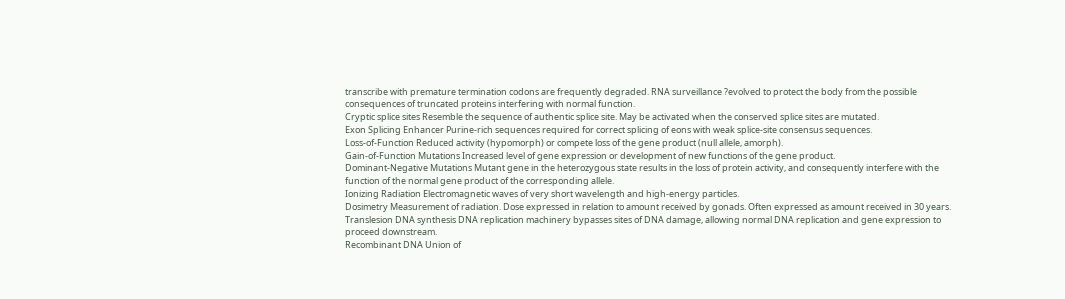transcribe with premature termination codons are frequently degraded. RNA surveillance ?evolved to protect the body from the possible consequences of truncated proteins interfering with normal function.
Cryptic splice sites Resemble the sequence of authentic splice site. May be activated when the conserved splice sites are mutated.
Exon Splicing Enhancer Purine-rich sequences required for correct splicing of eons with weak splice-site consensus sequences.
Loss-of-Function Reduced activity (hypomorph) or compete loss of the gene product (null allele, amorph).
Gain-of-Function Mutations Increased level of gene expression or development of new functions of the gene product.
Dominant-Negative Mutations Mutant gene in the heterozygous state results in the loss of protein activity, and consequently interfere with the function of the normal gene product of the corresponding allele.
Ionizing Radiation Electromagnetic waves of very short wavelength and high-energy particles.
Dosimetry Measurement of radiation. Dose expressed in relation to amount received by gonads. Often expressed as amount received in 30 years.
Translesion DNA synthesis DNA replication machinery bypasses sites of DNA damage, allowing normal DNA replication and gene expression to proceed downstream.
Recombinant DNA Union of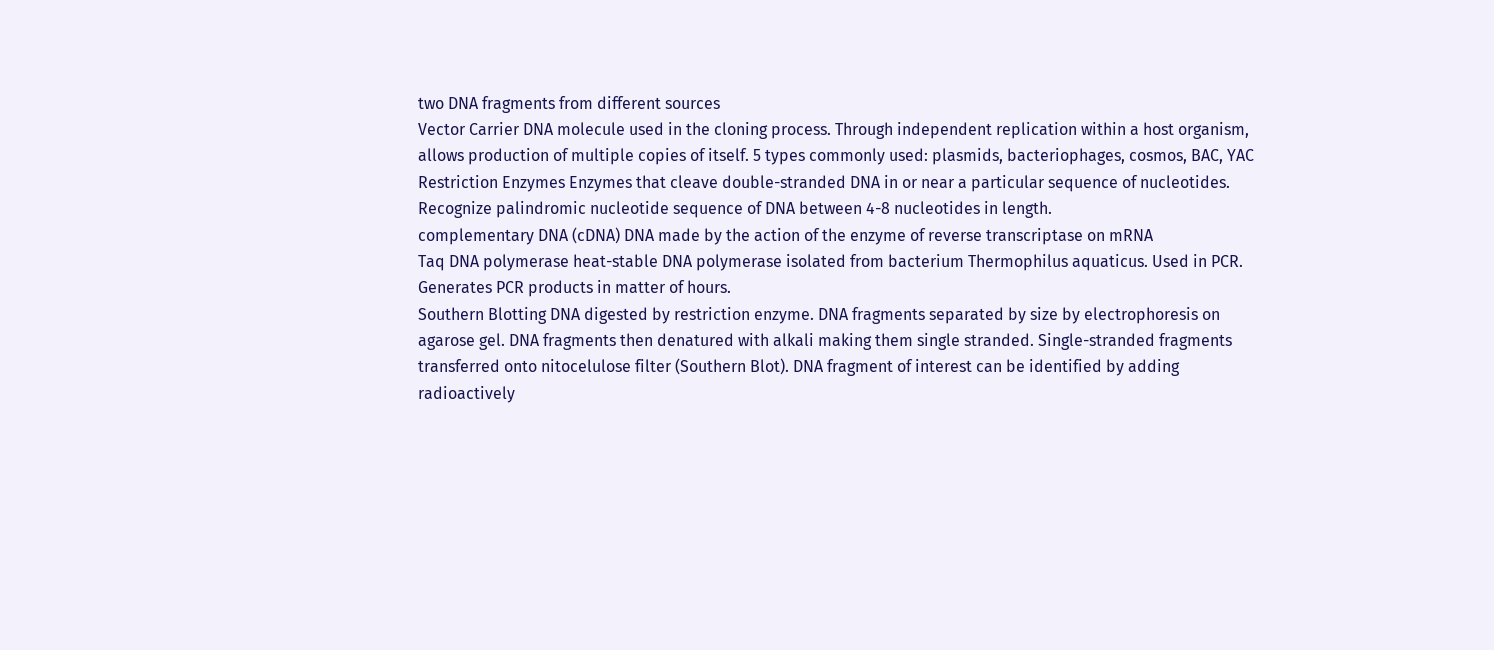two DNA fragments from different sources
Vector Carrier DNA molecule used in the cloning process. Through independent replication within a host organism, allows production of multiple copies of itself. 5 types commonly used: plasmids, bacteriophages, cosmos, BAC, YAC
Restriction Enzymes Enzymes that cleave double-stranded DNA in or near a particular sequence of nucleotides. Recognize palindromic nucleotide sequence of DNA between 4-8 nucleotides in length.
complementary DNA (cDNA) DNA made by the action of the enzyme of reverse transcriptase on mRNA
Taq DNA polymerase heat-stable DNA polymerase isolated from bacterium Thermophilus aquaticus. Used in PCR. Generates PCR products in matter of hours.
Southern Blotting DNA digested by restriction enzyme. DNA fragments separated by size by electrophoresis on agarose gel. DNA fragments then denatured with alkali making them single stranded. Single-stranded fragments transferred onto nitocelulose filter (Southern Blot). DNA fragment of interest can be identified by adding radioactively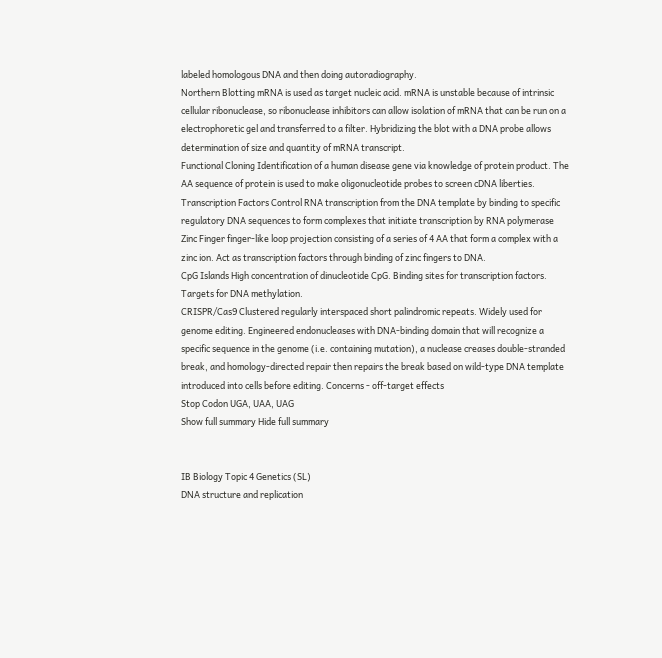labeled homologous DNA and then doing autoradiography.
Northern Blotting mRNA is used as target nucleic acid. mRNA is unstable because of intrinsic cellular ribonuclease, so ribonuclease inhibitors can allow isolation of mRNA that can be run on a electrophoretic gel and transferred to a filter. Hybridizing the blot with a DNA probe allows determination of size and quantity of mRNA transcript.
Functional Cloning Identification of a human disease gene via knowledge of protein product. The AA sequence of protein is used to make oligonucleotide probes to screen cDNA liberties.
Transcription Factors Control RNA transcription from the DNA template by binding to specific regulatory DNA sequences to form complexes that initiate transcription by RNA polymerase
Zinc Finger finger-like loop projection consisting of a series of 4 AA that form a complex with a zinc ion. Act as transcription factors through binding of zinc fingers to DNA.
CpG Islands High concentration of dinucleotide CpG. Binding sites for transcription factors. Targets for DNA methylation.
CRISPR/Cas9 Clustered regularly interspaced short palindromic repeats. Widely used for genome editing. Engineered endonucleases with DNA-binding domain that will recognize a specific sequence in the genome (i.e. containing mutation), a nuclease creases double-stranded break, and homology-directed repair then repairs the break based on wild-type DNA template introduced into cells before editing. Concerns - off-target effects
Stop Codon UGA, UAA, UAG
Show full summary Hide full summary


IB Biology Topic 4 Genetics (SL)
DNA structure and replication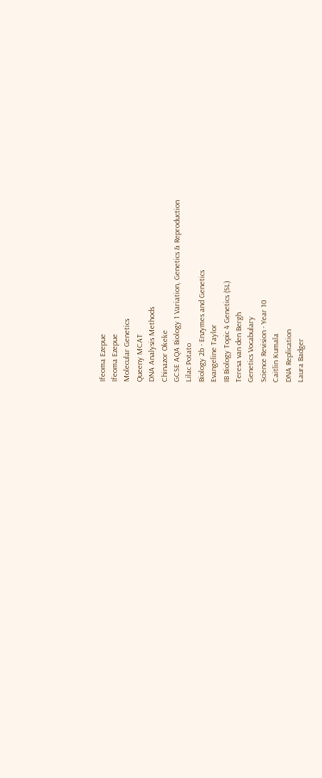Ifeoma Ezepue
Ifeoma Ezepue
Molecular Genetics
Queeny MCAT
DNA Analysis Methods
Chinazor Okeke
GCSE AQA Biology 1 Variation, Genetics & Reproduction
Lilac Potato
Biology 2b - Enzymes and Genetics
Evangeline Taylor
IB Biology Topic 4 Genetics (SL)
Teresa van den Bergh
Genetics Vocabulary
Science Revision - Year 10
Caitlin Kumala
DNA Replication
Laura Badger